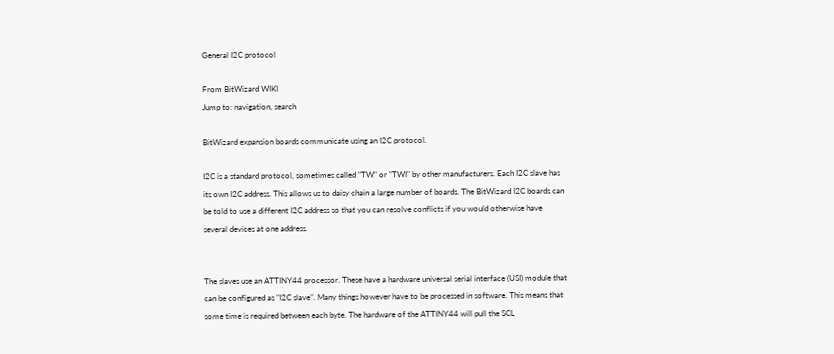General I2C protocol

From BitWizard WIKI
Jump to: navigation, search

BitWizard expansion boards communicate using an I2C protocol.

I2C is a standard protocol, sometimes called "TW" or "TWI" by other manufacturers. Each I2C slave has its own I2C address. This allows us to daisy chain a large number of boards. The BitWizard I2C boards can be told to use a different I2C address so that you can resolve conflicts if you would otherwise have several devices at one address.


The slaves use an ATTINY44 processor. These have a hardware universal serial interface (USI) module that can be configured as "I2C slave". Many things however have to be processed in software. This means that some time is required between each byte. The hardware of the ATTINY44 will pull the SCL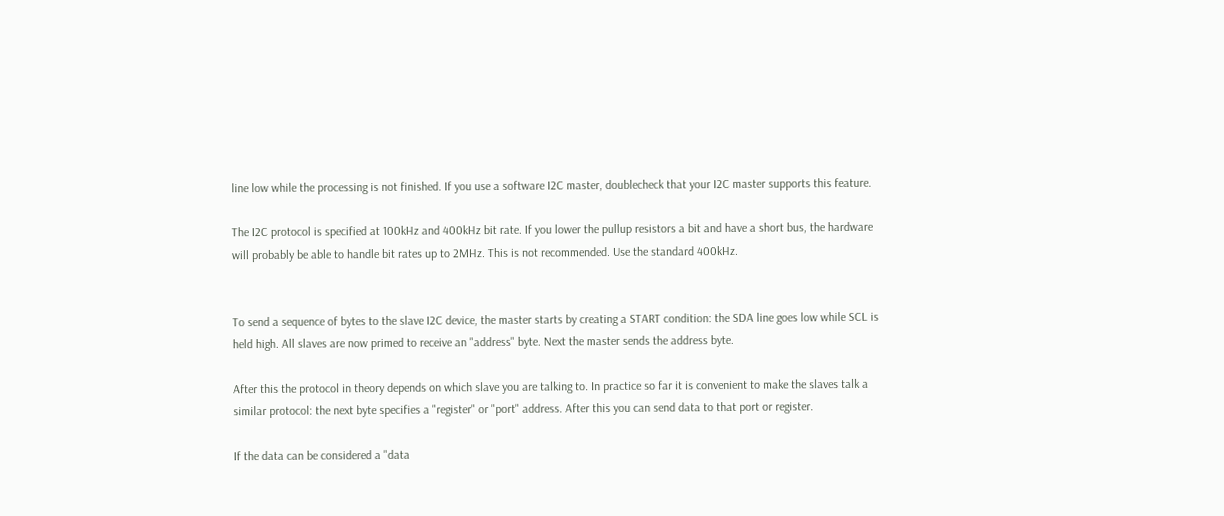line low while the processing is not finished. If you use a software I2C master, doublecheck that your I2C master supports this feature.

The I2C protocol is specified at 100kHz and 400kHz bit rate. If you lower the pullup resistors a bit and have a short bus, the hardware will probably be able to handle bit rates up to 2MHz. This is not recommended. Use the standard 400kHz.


To send a sequence of bytes to the slave I2C device, the master starts by creating a START condition: the SDA line goes low while SCL is held high. All slaves are now primed to receive an "address" byte. Next the master sends the address byte.

After this the protocol in theory depends on which slave you are talking to. In practice so far it is convenient to make the slaves talk a similar protocol: the next byte specifies a "register" or "port" address. After this you can send data to that port or register.

If the data can be considered a "data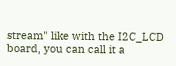stream" like with the I2C_LCD board, you can call it a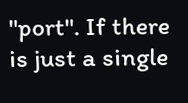"port". If there is just a single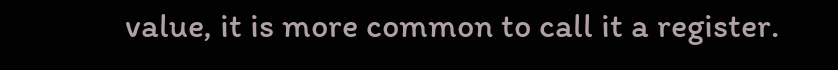value, it is more common to call it a register.